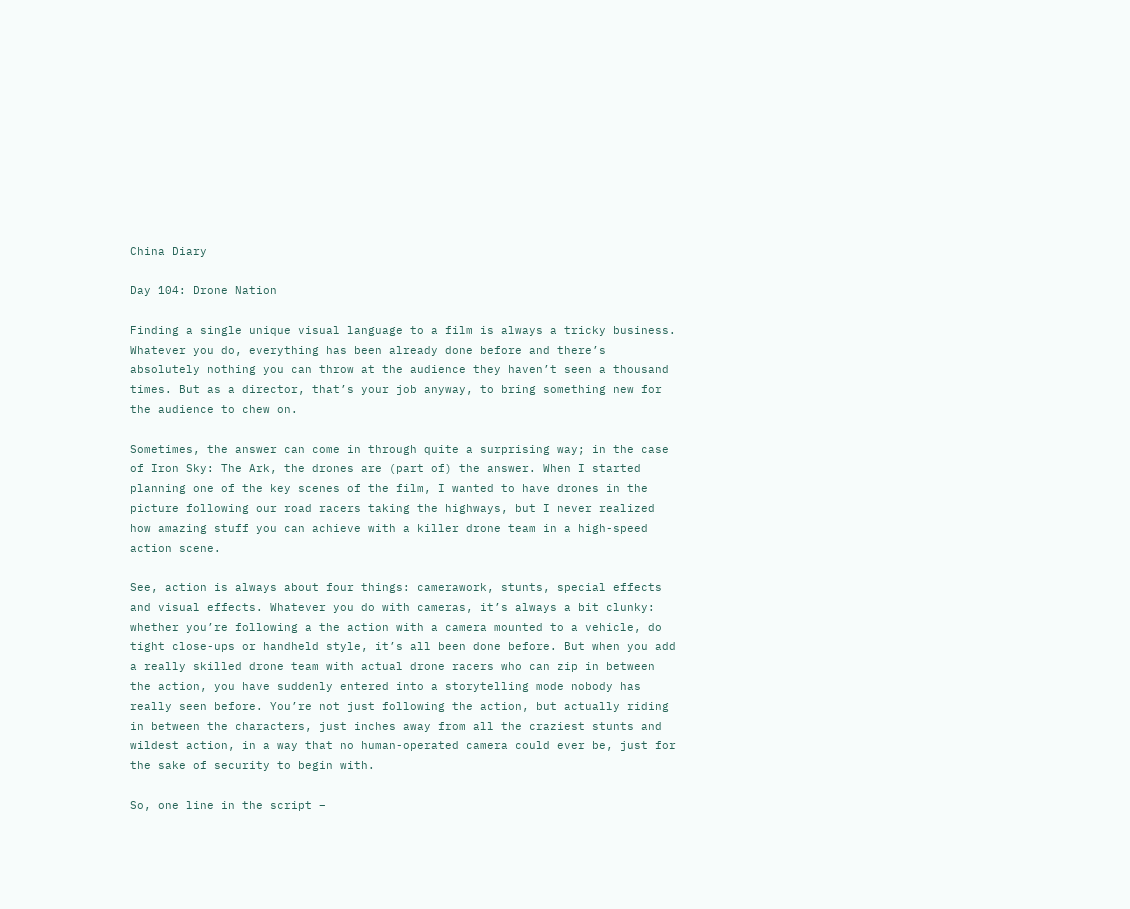China Diary

Day 104: Drone Nation

Finding a single unique visual language to a film is always a tricky business. Whatever you do, everything has been already done before and there’s absolutely nothing you can throw at the audience they haven’t seen a thousand times. But as a director, that’s your job anyway, to bring something new for the audience to chew on.

Sometimes, the answer can come in through quite a surprising way; in the case of Iron Sky: The Ark, the drones are (part of) the answer. When I started planning one of the key scenes of the film, I wanted to have drones in the picture following our road racers taking the highways, but I never realized how amazing stuff you can achieve with a killer drone team in a high-speed action scene.

See, action is always about four things: camerawork, stunts, special effects and visual effects. Whatever you do with cameras, it’s always a bit clunky: whether you’re following a the action with a camera mounted to a vehicle, do tight close-ups or handheld style, it’s all been done before. But when you add a really skilled drone team with actual drone racers who can zip in between the action, you have suddenly entered into a storytelling mode nobody has really seen before. You’re not just following the action, but actually riding in between the characters, just inches away from all the craziest stunts and wildest action, in a way that no human-operated camera could ever be, just for the sake of security to begin with.

So, one line in the script –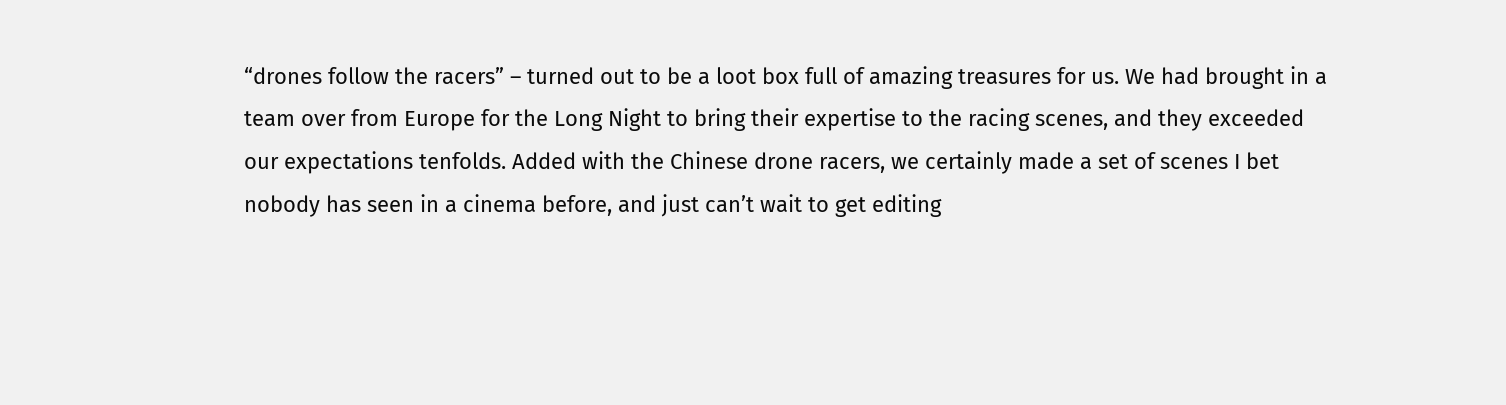“drones follow the racers” – turned out to be a loot box full of amazing treasures for us. We had brought in a team over from Europe for the Long Night to bring their expertise to the racing scenes, and they exceeded our expectations tenfolds. Added with the Chinese drone racers, we certainly made a set of scenes I bet nobody has seen in a cinema before, and just can’t wait to get editing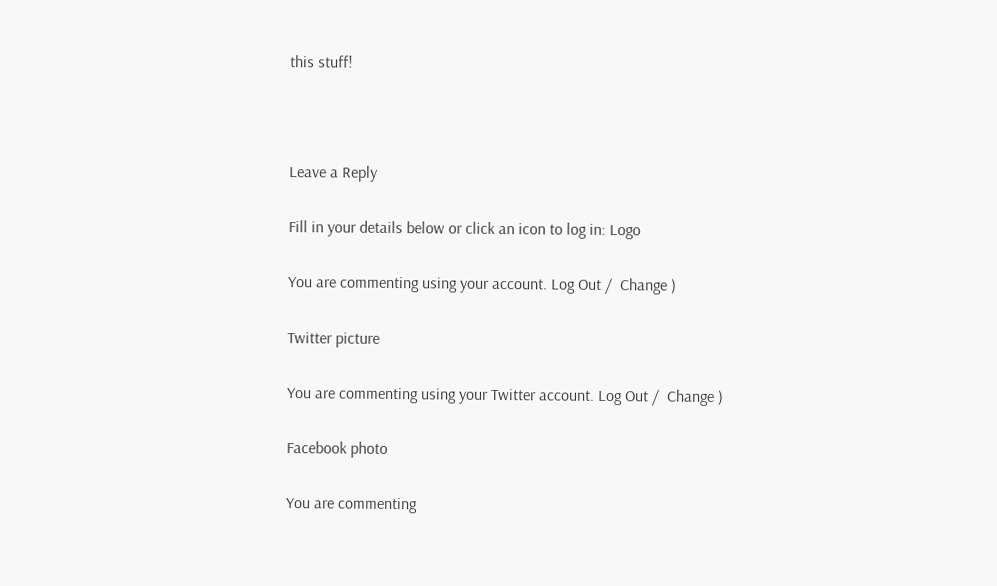this stuff!



Leave a Reply

Fill in your details below or click an icon to log in: Logo

You are commenting using your account. Log Out /  Change )

Twitter picture

You are commenting using your Twitter account. Log Out /  Change )

Facebook photo

You are commenting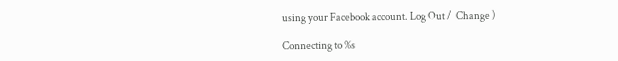using your Facebook account. Log Out /  Change )

Connecting to %s